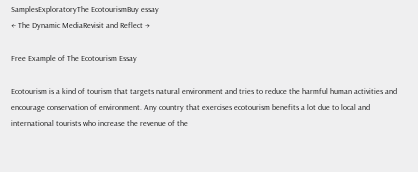SamplesExploratoryThe EcotourismBuy essay
← The Dynamic MediaRevisit and Reflect →

Free Example of The Ecotourism Essay

Ecotourism is a kind of tourism that targets natural environment and tries to reduce the harmful human activities and encourage conservation of environment. Any country that exercises ecotourism benefits a lot due to local and international tourists who increase the revenue of the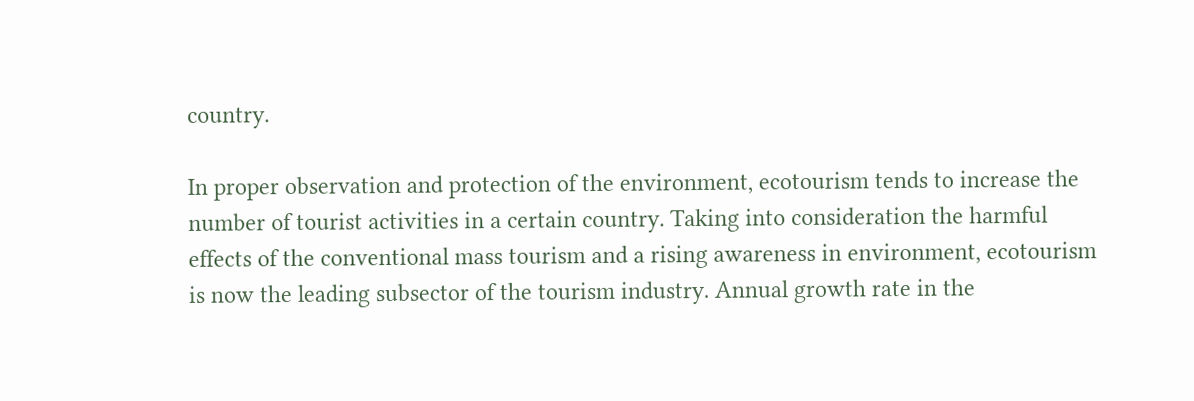country.

In proper observation and protection of the environment, ecotourism tends to increase the number of tourist activities in a certain country. Taking into consideration the harmful effects of the conventional mass tourism and a rising awareness in environment, ecotourism is now the leading subsector of the tourism industry. Annual growth rate in the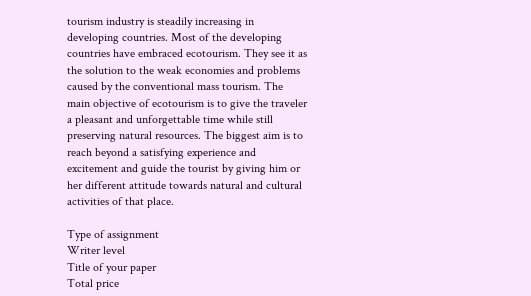tourism industry is steadily increasing in developing countries. Most of the developing countries have embraced ecotourism. They see it as the solution to the weak economies and problems caused by the conventional mass tourism. The main objective of ecotourism is to give the traveler a pleasant and unforgettable time while still preserving natural resources. The biggest aim is to reach beyond a satisfying experience and excitement and guide the tourist by giving him or her different attitude towards natural and cultural activities of that place.

Type of assignment
Writer level
Title of your paper
Total price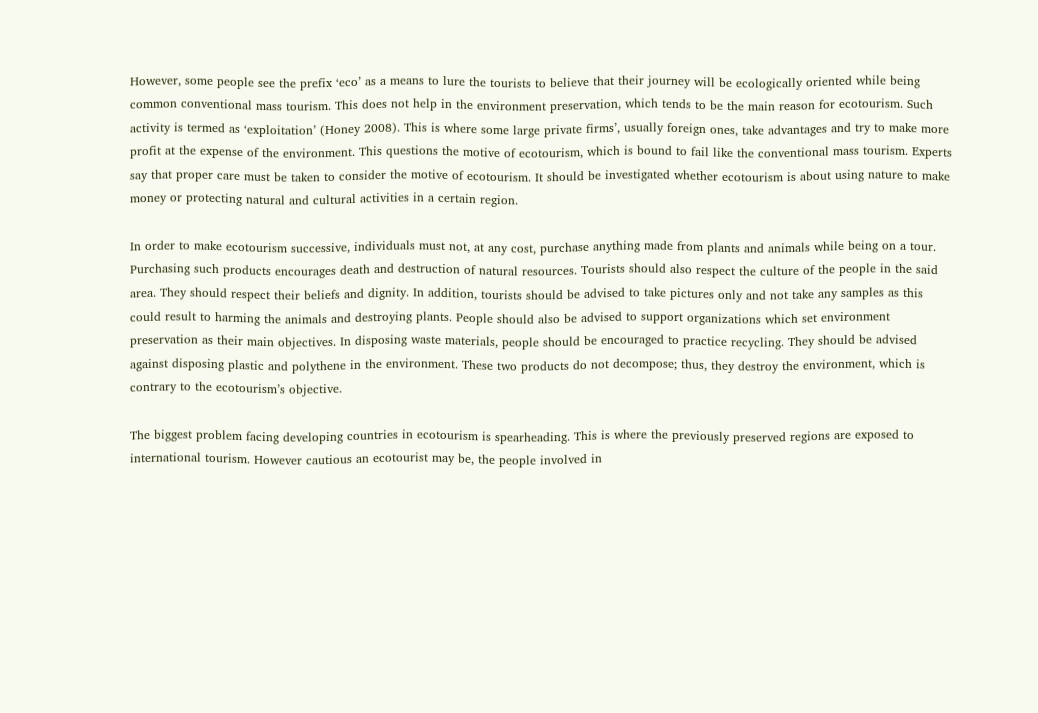However, some people see the prefix ‘eco’ as a means to lure the tourists to believe that their journey will be ecologically oriented while being common conventional mass tourism. This does not help in the environment preservation, which tends to be the main reason for ecotourism. Such activity is termed as ‘exploitation’ (Honey 2008). This is where some large private firms’, usually foreign ones, take advantages and try to make more profit at the expense of the environment. This questions the motive of ecotourism, which is bound to fail like the conventional mass tourism. Experts say that proper care must be taken to consider the motive of ecotourism. It should be investigated whether ecotourism is about using nature to make money or protecting natural and cultural activities in a certain region.

In order to make ecotourism successive, individuals must not, at any cost, purchase anything made from plants and animals while being on a tour. Purchasing such products encourages death and destruction of natural resources. Tourists should also respect the culture of the people in the said area. They should respect their beliefs and dignity. In addition, tourists should be advised to take pictures only and not take any samples as this could result to harming the animals and destroying plants. People should also be advised to support organizations which set environment preservation as their main objectives. In disposing waste materials, people should be encouraged to practice recycling. They should be advised against disposing plastic and polythene in the environment. These two products do not decompose; thus, they destroy the environment, which is contrary to the ecotourism’s objective.

The biggest problem facing developing countries in ecotourism is spearheading. This is where the previously preserved regions are exposed to international tourism. However cautious an ecotourist may be, the people involved in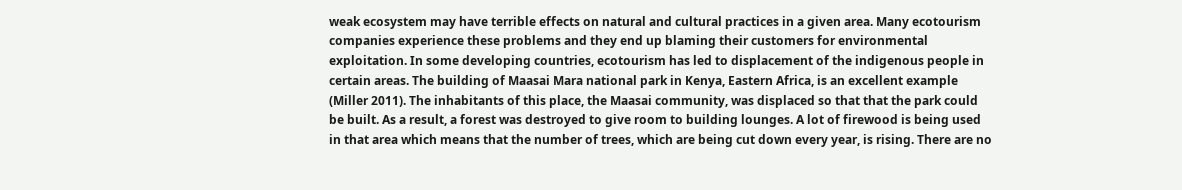weak ecosystem may have terrible effects on natural and cultural practices in a given area. Many ecotourism companies experience these problems and they end up blaming their customers for environmental exploitation. In some developing countries, ecotourism has led to displacement of the indigenous people in certain areas. The building of Maasai Mara national park in Kenya, Eastern Africa, is an excellent example (Miller 2011). The inhabitants of this place, the Maasai community, was displaced so that that the park could be built. As a result, a forest was destroyed to give room to building lounges. A lot of firewood is being used in that area which means that the number of trees, which are being cut down every year, is rising. There are no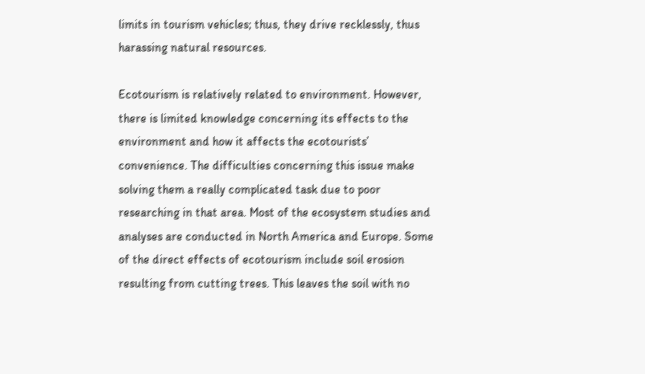limits in tourism vehicles; thus, they drive recklessly, thus harassing natural resources.

Ecotourism is relatively related to environment. However, there is limited knowledge concerning its effects to the environment and how it affects the ecotourists’ convenience. The difficulties concerning this issue make solving them a really complicated task due to poor researching in that area. Most of the ecosystem studies and analyses are conducted in North America and Europe. Some of the direct effects of ecotourism include soil erosion resulting from cutting trees. This leaves the soil with no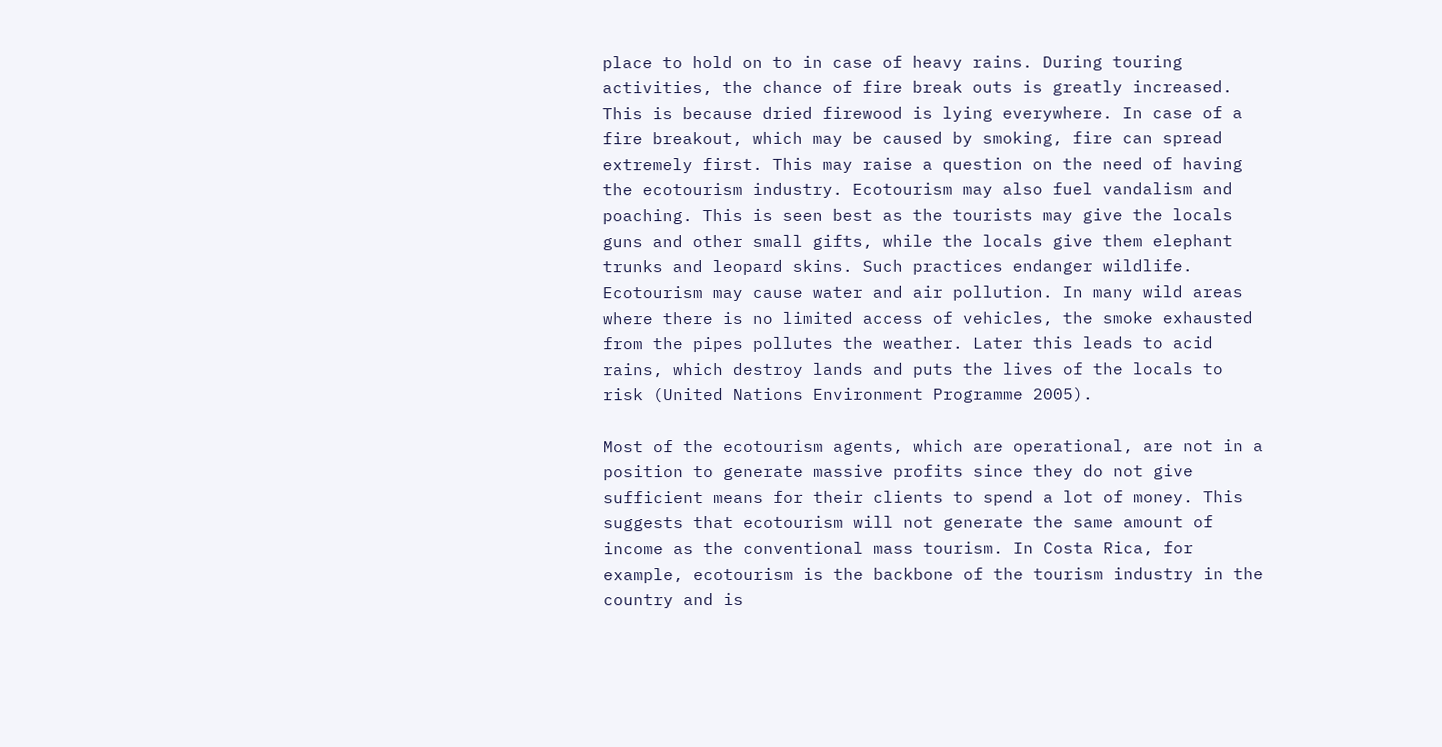place to hold on to in case of heavy rains. During touring activities, the chance of fire break outs is greatly increased. This is because dried firewood is lying everywhere. In case of a fire breakout, which may be caused by smoking, fire can spread extremely first. This may raise a question on the need of having the ecotourism industry. Ecotourism may also fuel vandalism and poaching. This is seen best as the tourists may give the locals guns and other small gifts, while the locals give them elephant trunks and leopard skins. Such practices endanger wildlife. Ecotourism may cause water and air pollution. In many wild areas where there is no limited access of vehicles, the smoke exhausted from the pipes pollutes the weather. Later this leads to acid rains, which destroy lands and puts the lives of the locals to risk (United Nations Environment Programme 2005).

Most of the ecotourism agents, which are operational, are not in a position to generate massive profits since they do not give sufficient means for their clients to spend a lot of money. This suggests that ecotourism will not generate the same amount of income as the conventional mass tourism. In Costa Rica, for example, ecotourism is the backbone of the tourism industry in the country and is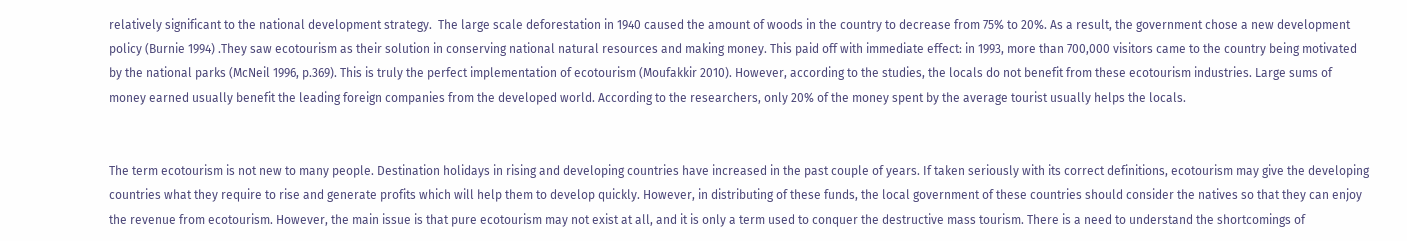relatively significant to the national development strategy.  The large scale deforestation in 1940 caused the amount of woods in the country to decrease from 75% to 20%. As a result, the government chose a new development policy (Burnie 1994) .They saw ecotourism as their solution in conserving national natural resources and making money. This paid off with immediate effect: in 1993, more than 700,000 visitors came to the country being motivated by the national parks (McNeil 1996, p.369). This is truly the perfect implementation of ecotourism (Moufakkir 2010). However, according to the studies, the locals do not benefit from these ecotourism industries. Large sums of money earned usually benefit the leading foreign companies from the developed world. According to the researchers, only 20% of the money spent by the average tourist usually helps the locals.


The term ecotourism is not new to many people. Destination holidays in rising and developing countries have increased in the past couple of years. If taken seriously with its correct definitions, ecotourism may give the developing countries what they require to rise and generate profits which will help them to develop quickly. However, in distributing of these funds, the local government of these countries should consider the natives so that they can enjoy the revenue from ecotourism. However, the main issue is that pure ecotourism may not exist at all, and it is only a term used to conquer the destructive mass tourism. There is a need to understand the shortcomings of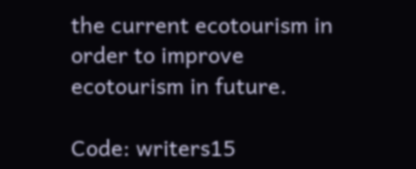the current ecotourism in order to improve ecotourism in future.

Code: writers15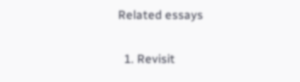Related essays

  1. Revisit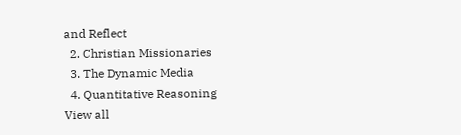and Reflect
  2. Christian Missionaries
  3. The Dynamic Media
  4. Quantitative Reasoning
View all